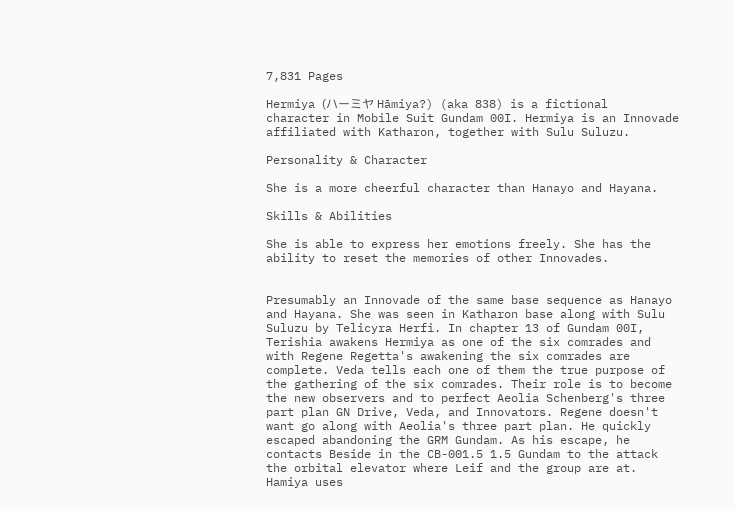7,831 Pages

Hermiya (ハーミヤ Hāmiya?) (aka 838) is a fictional character in Mobile Suit Gundam 00I. Hermiya is an Innovade affiliated with Katharon, together with Sulu Suluzu.

Personality & Character

She is a more cheerful character than Hanayo and Hayana.

Skills & Abilities

She is able to express her emotions freely. She has the ability to reset the memories of other Innovades.


Presumably an Innovade of the same base sequence as Hanayo and Hayana. She was seen in Katharon base along with Sulu Suluzu by Telicyra Herfi. In chapter 13 of Gundam 00I, Terishia awakens Hermiya as one of the six comrades and with Regene Regetta's awakening the six comrades are complete. Veda tells each one of them the true purpose of the gathering of the six comrades. Their role is to become the new observers and to perfect Aeolia Schenberg's three part plan GN Drive, Veda, and Innovators. Regene doesn't want go along with Aeolia's three part plan. He quickly escaped abandoning the GRM Gundam. As his escape, he contacts Beside in the CB-001.5 1.5 Gundam to the attack the orbital elevator where Leif and the group are at. Hamiya uses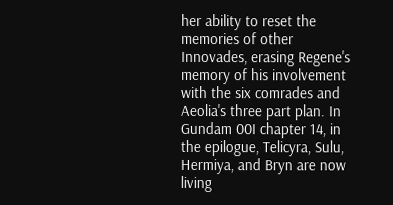her ability to reset the memories of other Innovades, erasing Regene's memory of his involvement with the six comrades and Aeolia's three part plan. In Gundam 00I chapter 14, in the epilogue, Telicyra, Sulu, Hermiya, and Bryn are now living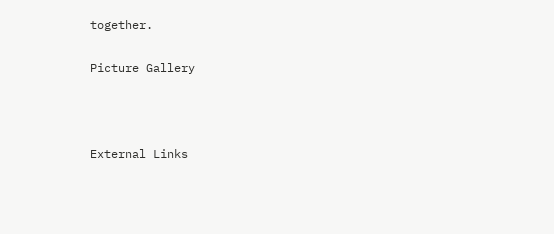together.

Picture Gallery



External Links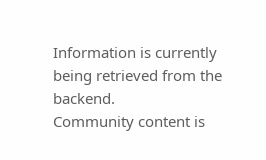Information is currently being retrieved from the backend.
Community content is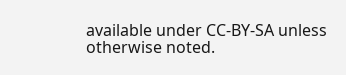available under CC-BY-SA unless otherwise noted.